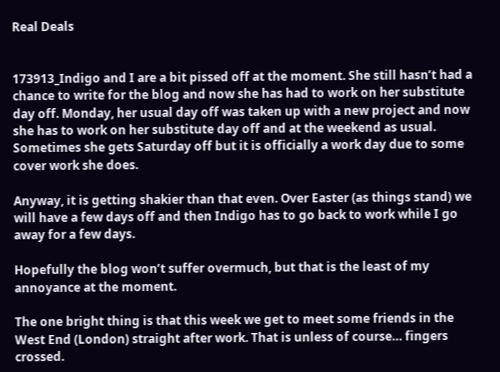Real Deals


173913_Indigo and I are a bit pissed off at the moment. She still hasn’t had a chance to write for the blog and now she has had to work on her substitute day off. Monday, her usual day off was taken up with a new project and now she has to work on her substitute day off and at the weekend as usual. Sometimes she gets Saturday off but it is officially a work day due to some cover work she does.

Anyway, it is getting shakier than that even. Over Easter (as things stand) we will have a few days off and then Indigo has to go back to work while I go away for a few days.

Hopefully the blog won’t suffer overmuch, but that is the least of my annoyance at the moment.

The one bright thing is that this week we get to meet some friends in the West End (London) straight after work. That is unless of course… fingers crossed.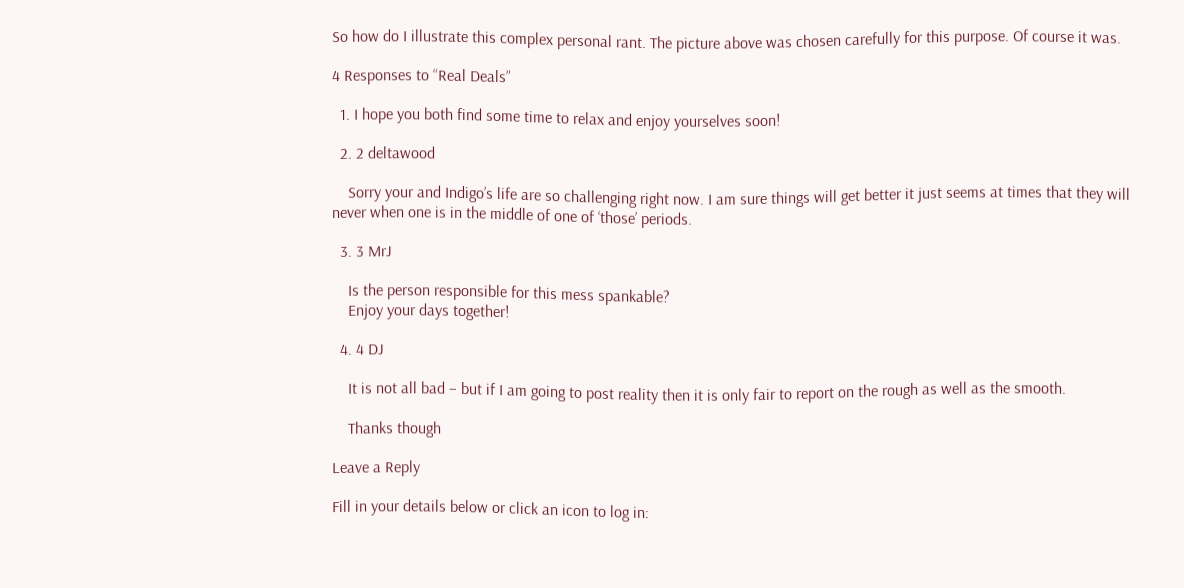So how do I illustrate this complex personal rant. The picture above was chosen carefully for this purpose. Of course it was.

4 Responses to “Real Deals”

  1. I hope you both find some time to relax and enjoy yourselves soon!

  2. 2 deltawood

    Sorry your and Indigo’s life are so challenging right now. I am sure things will get better it just seems at times that they will never when one is in the middle of one of ‘those’ periods.

  3. 3 MrJ

    Is the person responsible for this mess spankable?
    Enjoy your days together!

  4. 4 DJ

    It is not all bad – but if I am going to post reality then it is only fair to report on the rough as well as the smooth.

    Thanks though

Leave a Reply

Fill in your details below or click an icon to log in: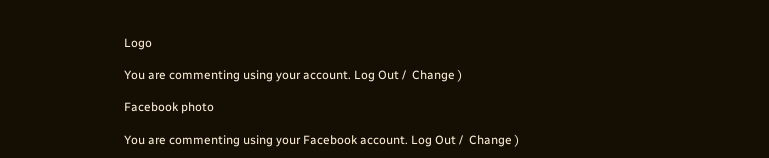Logo

You are commenting using your account. Log Out /  Change )

Facebook photo

You are commenting using your Facebook account. Log Out /  Change )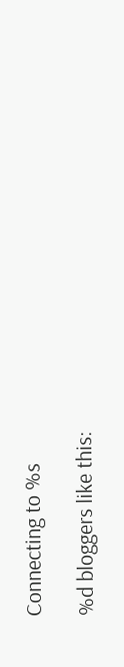Connecting to %s

%d bloggers like this: